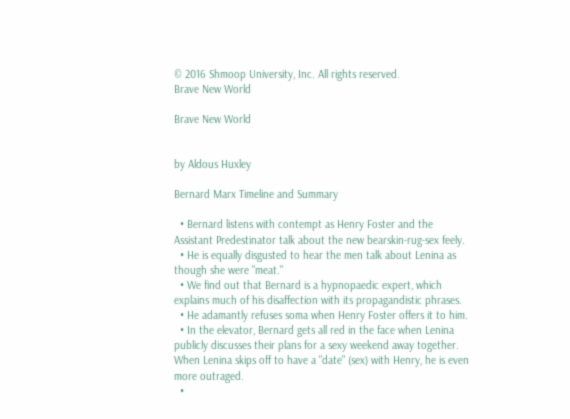© 2016 Shmoop University, Inc. All rights reserved.
Brave New World

Brave New World


by Aldous Huxley

Bernard Marx Timeline and Summary

  • Bernard listens with contempt as Henry Foster and the Assistant Predestinator talk about the new bearskin-rug-sex feely.
  • He is equally disgusted to hear the men talk about Lenina as though she were "meat."
  • We find out that Bernard is a hypnopaedic expert, which explains much of his disaffection with its propagandistic phrases.
  • He adamantly refuses soma when Henry Foster offers it to him.
  • In the elevator, Bernard gets all red in the face when Lenina publicly discusses their plans for a sexy weekend away together. When Lenina skips off to have a "date" (sex) with Henry, he is even more outraged.
  •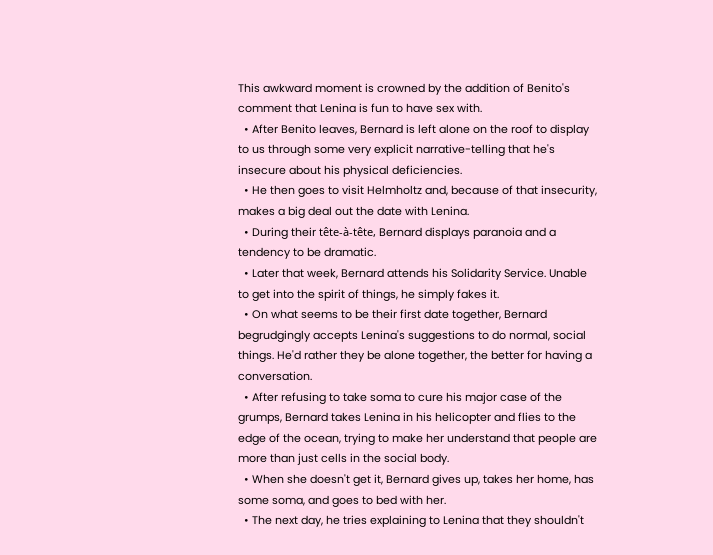This awkward moment is crowned by the addition of Benito's comment that Lenina is fun to have sex with.
  • After Benito leaves, Bernard is left alone on the roof to display to us through some very explicit narrative-telling that he's insecure about his physical deficiencies.
  • He then goes to visit Helmholtz and, because of that insecurity, makes a big deal out the date with Lenina.
  • During their tête-à-tête, Bernard displays paranoia and a tendency to be dramatic.
  • Later that week, Bernard attends his Solidarity Service. Unable to get into the spirit of things, he simply fakes it.
  • On what seems to be their first date together, Bernard begrudgingly accepts Lenina's suggestions to do normal, social things. He'd rather they be alone together, the better for having a conversation.
  • After refusing to take soma to cure his major case of the grumps, Bernard takes Lenina in his helicopter and flies to the edge of the ocean, trying to make her understand that people are more than just cells in the social body.
  • When she doesn't get it, Bernard gives up, takes her home, has some soma, and goes to bed with her.
  • The next day, he tries explaining to Lenina that they shouldn't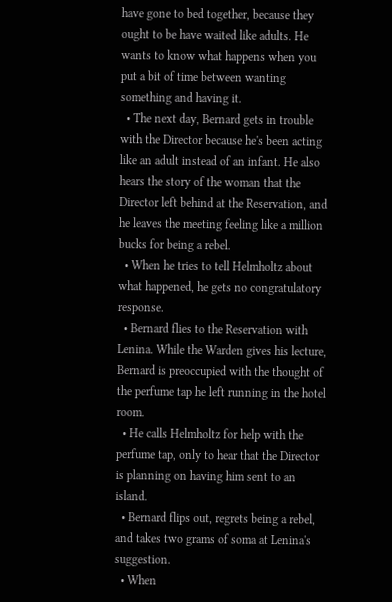have gone to bed together, because they ought to be have waited like adults. He wants to know what happens when you put a bit of time between wanting something and having it.
  • The next day, Bernard gets in trouble with the Director because he's been acting like an adult instead of an infant. He also hears the story of the woman that the Director left behind at the Reservation, and he leaves the meeting feeling like a million bucks for being a rebel.
  • When he tries to tell Helmholtz about what happened, he gets no congratulatory response.
  • Bernard flies to the Reservation with Lenina. While the Warden gives his lecture, Bernard is preoccupied with the thought of the perfume tap he left running in the hotel room.
  • He calls Helmholtz for help with the perfume tap, only to hear that the Director is planning on having him sent to an island.
  • Bernard flips out, regrets being a rebel, and takes two grams of soma at Lenina's suggestion.
  • When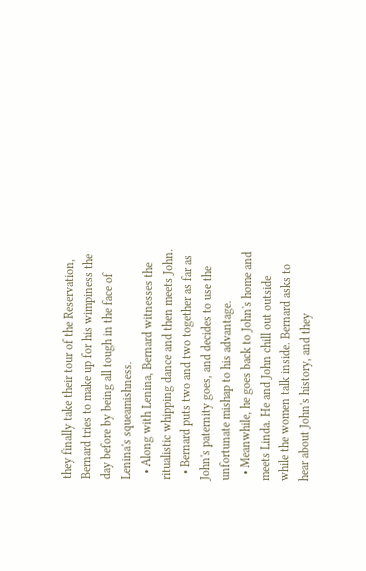they finally take their tour of the Reservation, Bernard tries to make up for his wimpiness the day before by being all tough in the face of Lenina's squeamishness.
  • Along with Lenina, Bernard witnesses the ritualistic whipping dance and then meets John.
  • Bernard puts two and two together as far as John's paternity goes, and decides to use the unfortunate mishap to his advantage.
  • Meanwhile, he goes back to John's home and meets Linda. He and John chill out outside while the women talk inside. Bernard asks to hear about John's history, and they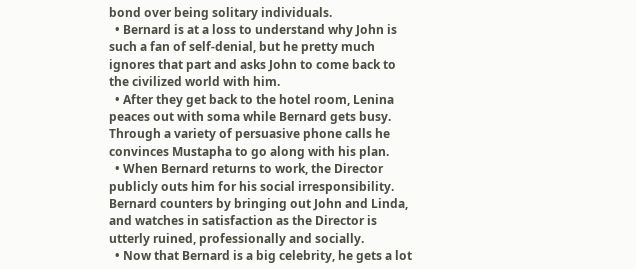bond over being solitary individuals.
  • Bernard is at a loss to understand why John is such a fan of self-denial, but he pretty much ignores that part and asks John to come back to the civilized world with him.
  • After they get back to the hotel room, Lenina peaces out with soma while Bernard gets busy. Through a variety of persuasive phone calls he convinces Mustapha to go along with his plan.
  • When Bernard returns to work, the Director publicly outs him for his social irresponsibility. Bernard counters by bringing out John and Linda, and watches in satisfaction as the Director is utterly ruined, professionally and socially.
  • Now that Bernard is a big celebrity, he gets a lot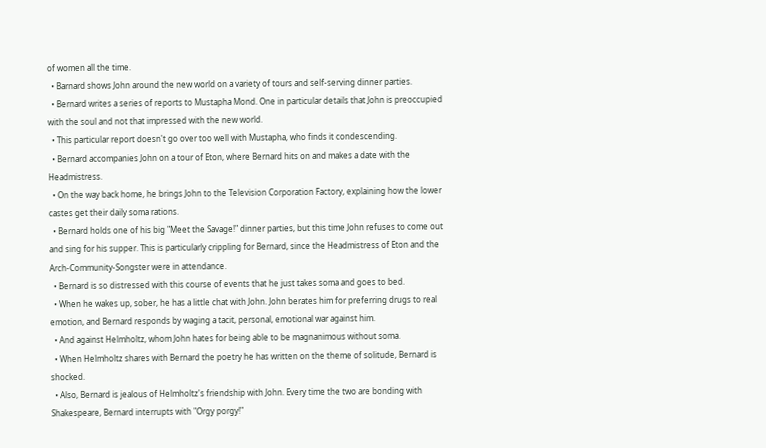of women all the time.
  • Barnard shows John around the new world on a variety of tours and self-serving dinner parties.
  • Bernard writes a series of reports to Mustapha Mond. One in particular details that John is preoccupied with the soul and not that impressed with the new world.
  • This particular report doesn't go over too well with Mustapha, who finds it condescending.
  • Bernard accompanies John on a tour of Eton, where Bernard hits on and makes a date with the Headmistress.
  • On the way back home, he brings John to the Television Corporation Factory, explaining how the lower castes get their daily soma rations.
  • Bernard holds one of his big "Meet the Savage!" dinner parties, but this time John refuses to come out and sing for his supper. This is particularly crippling for Bernard, since the Headmistress of Eton and the Arch-Community-Songster were in attendance.
  • Bernard is so distressed with this course of events that he just takes soma and goes to bed.
  • When he wakes up, sober, he has a little chat with John. John berates him for preferring drugs to real emotion, and Bernard responds by waging a tacit, personal, emotional war against him.
  • And against Helmholtz, whom John hates for being able to be magnanimous without soma.
  • When Helmholtz shares with Bernard the poetry he has written on the theme of solitude, Bernard is shocked.
  • Also, Bernard is jealous of Helmholtz's friendship with John. Every time the two are bonding with Shakespeare, Bernard interrupts with "Orgy porgy!"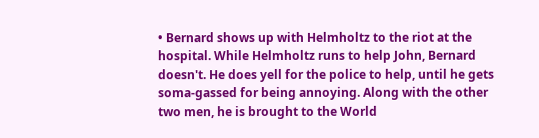• Bernard shows up with Helmholtz to the riot at the hospital. While Helmholtz runs to help John, Bernard doesn't. He does yell for the police to help, until he gets soma-gassed for being annoying. Along with the other two men, he is brought to the World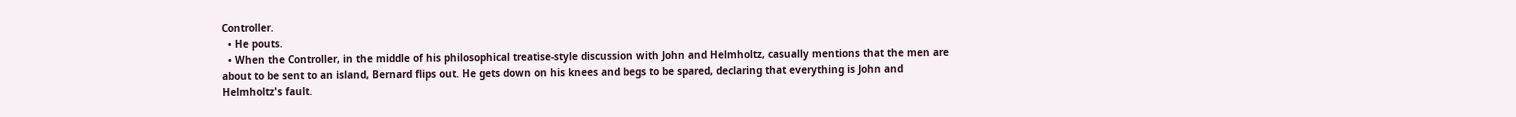Controller.
  • He pouts.
  • When the Controller, in the middle of his philosophical treatise-style discussion with John and Helmholtz, casually mentions that the men are about to be sent to an island, Bernard flips out. He gets down on his knees and begs to be spared, declaring that everything is John and Helmholtz's fault.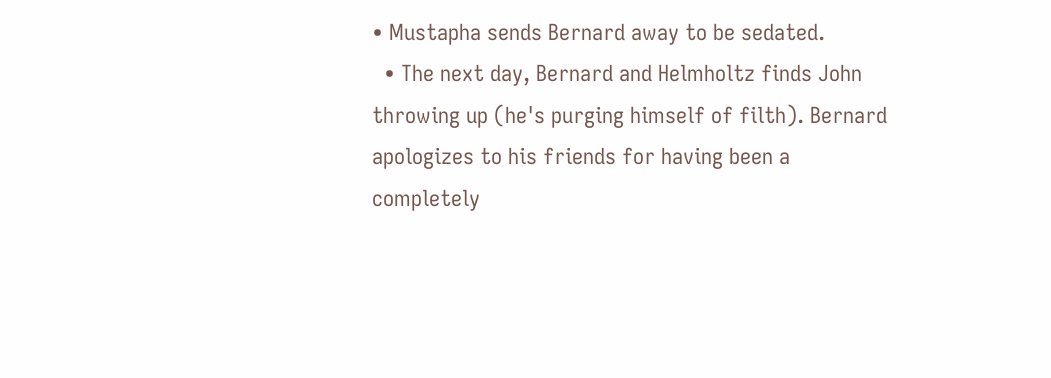• Mustapha sends Bernard away to be sedated.
  • The next day, Bernard and Helmholtz finds John throwing up (he's purging himself of filth). Bernard apologizes to his friends for having been a completely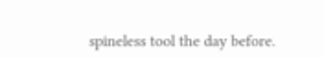spineless tool the day before.